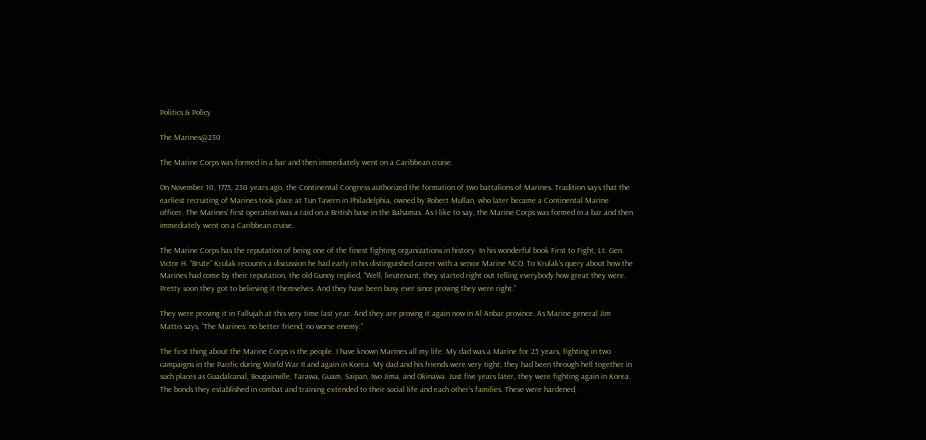Politics & Policy

The Marines@230

The Marine Corps was formed in a bar and then immediately went on a Caribbean cruise.

On November 10, 1775, 230 years ago, the Continental Congress authorized the formation of two battalions of Marines. Tradition says that the earliest recruiting of Marines took place at Tun Tavern in Philadelphia, owned by Robert Mullan, who later became a Continental Marine officer. The Marines’ first operation was a raid on a British base in the Bahamas. As I like to say, the Marine Corps was formed in a bar and then immediately went on a Caribbean cruise.

The Marine Corps has the reputation of being one of the finest fighting organizations in history. In his wonderful book First to Fight, Lt. Gen. Victor H. “Brute” Krulak recounts a discussion he had early in his distinguished career with a senior Marine NCO. To Krulak’s query about how the Marines had come by their reputation, the old Gunny replied, “Well, lieutenant, they started right out telling everybody how great they were. Pretty soon they got to believing it themselves. And they have been busy ever since proving they were right.”

They were proving it in Fallujah at this very time last year. And they are proving it again now in Al Anbar province. As Marine general Jim Mattis says, “The Marines: no better friend, no worse enemy.”

The first thing about the Marine Corps is the people. I have known Marines all my life. My dad was a Marine for 25 years, fighting in two campaigns in the Pacific during World War II and again in Korea. My dad and his friends were very tight; they had been through hell together in such places as Guadalcanal, Bougainville, Tarawa, Guam, Saipan, Iwo Jima, and Okinawa. Just five years later, they were fighting again in Korea. The bonds they established in combat and training extended to their social life and each other’s families. These were hardened,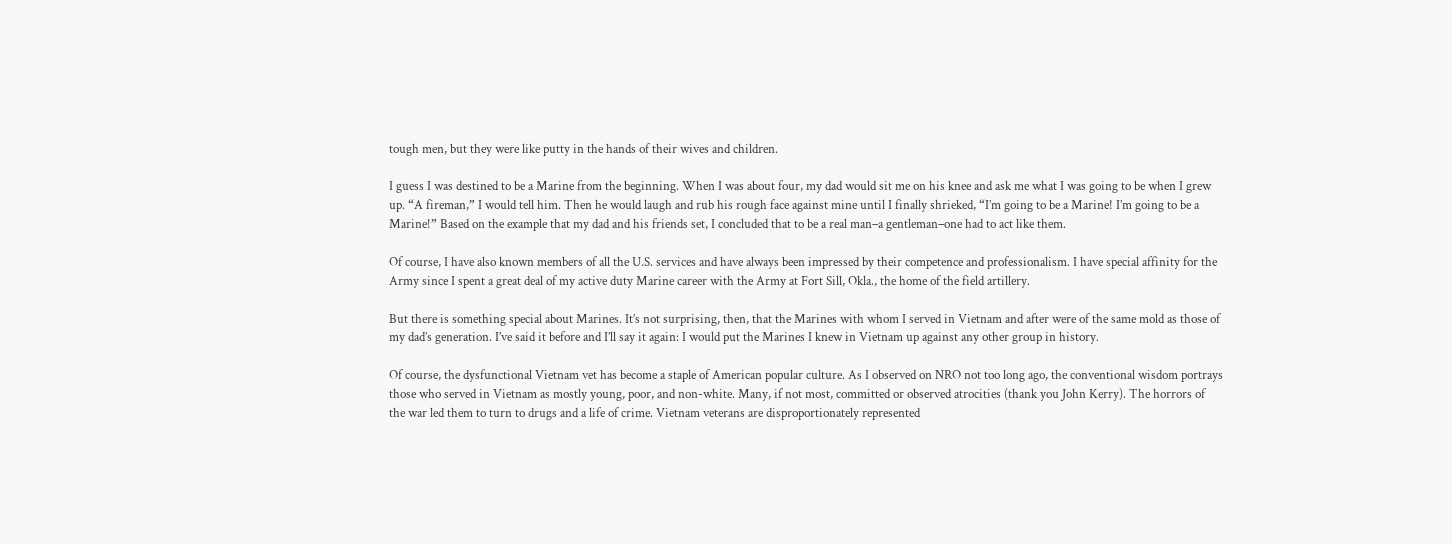tough men, but they were like putty in the hands of their wives and children.

I guess I was destined to be a Marine from the beginning. When I was about four, my dad would sit me on his knee and ask me what I was going to be when I grew up. “A fireman,” I would tell him. Then he would laugh and rub his rough face against mine until I finally shrieked, “I’m going to be a Marine! I’m going to be a Marine!” Based on the example that my dad and his friends set, I concluded that to be a real man–a gentleman–one had to act like them.

Of course, I have also known members of all the U.S. services and have always been impressed by their competence and professionalism. I have special affinity for the Army since I spent a great deal of my active duty Marine career with the Army at Fort Sill, Okla., the home of the field artillery.

But there is something special about Marines. It’s not surprising, then, that the Marines with whom I served in Vietnam and after were of the same mold as those of my dad’s generation. I’ve said it before and I’ll say it again: I would put the Marines I knew in Vietnam up against any other group in history.

Of course, the dysfunctional Vietnam vet has become a staple of American popular culture. As I observed on NRO not too long ago, the conventional wisdom portrays those who served in Vietnam as mostly young, poor, and non-white. Many, if not most, committed or observed atrocities (thank you John Kerry). The horrors of the war led them to turn to drugs and a life of crime. Vietnam veterans are disproportionately represented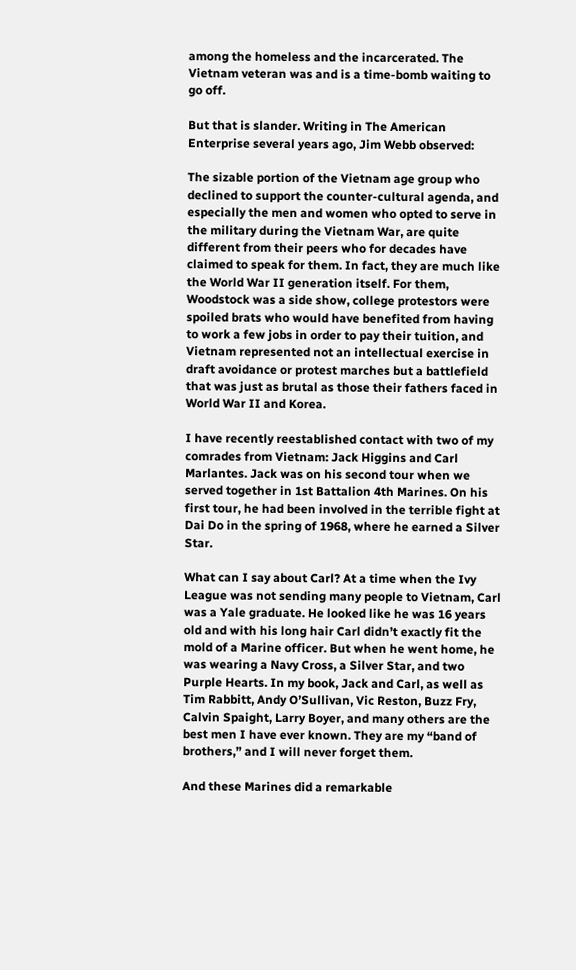among the homeless and the incarcerated. The Vietnam veteran was and is a time-bomb waiting to go off.

But that is slander. Writing in The American Enterprise several years ago, Jim Webb observed:

The sizable portion of the Vietnam age group who declined to support the counter-cultural agenda, and especially the men and women who opted to serve in the military during the Vietnam War, are quite different from their peers who for decades have claimed to speak for them. In fact, they are much like the World War II generation itself. For them, Woodstock was a side show, college protestors were spoiled brats who would have benefited from having to work a few jobs in order to pay their tuition, and Vietnam represented not an intellectual exercise in draft avoidance or protest marches but a battlefield that was just as brutal as those their fathers faced in World War II and Korea.

I have recently reestablished contact with two of my comrades from Vietnam: Jack Higgins and Carl Marlantes. Jack was on his second tour when we served together in 1st Battalion 4th Marines. On his first tour, he had been involved in the terrible fight at Dai Do in the spring of 1968, where he earned a Silver Star.

What can I say about Carl? At a time when the Ivy League was not sending many people to Vietnam, Carl was a Yale graduate. He looked like he was 16 years old and with his long hair Carl didn’t exactly fit the mold of a Marine officer. But when he went home, he was wearing a Navy Cross, a Silver Star, and two Purple Hearts. In my book, Jack and Carl, as well as Tim Rabbitt, Andy O’Sullivan, Vic Reston, Buzz Fry, Calvin Spaight, Larry Boyer, and many others are the best men I have ever known. They are my “band of brothers,” and I will never forget them.

And these Marines did a remarkable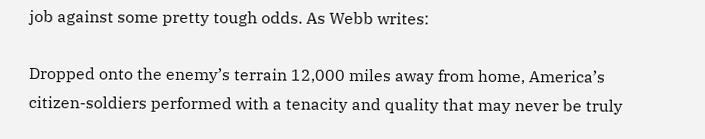job against some pretty tough odds. As Webb writes:

Dropped onto the enemy’s terrain 12,000 miles away from home, America’s citizen-soldiers performed with a tenacity and quality that may never be truly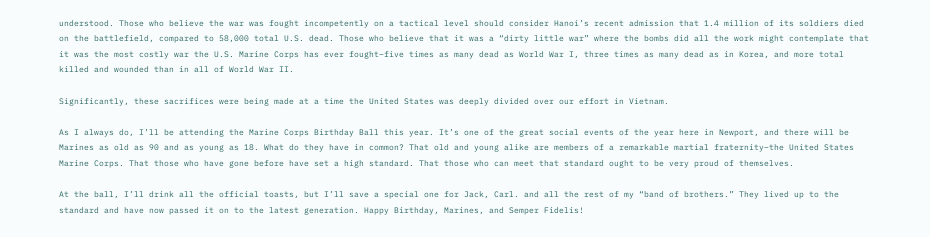understood. Those who believe the war was fought incompetently on a tactical level should consider Hanoi’s recent admission that 1.4 million of its soldiers died on the battlefield, compared to 58,000 total U.S. dead. Those who believe that it was a “dirty little war” where the bombs did all the work might contemplate that it was the most costly war the U.S. Marine Corps has ever fought–five times as many dead as World War I, three times as many dead as in Korea, and more total killed and wounded than in all of World War II.

Significantly, these sacrifices were being made at a time the United States was deeply divided over our effort in Vietnam.

As I always do, I’ll be attending the Marine Corps Birthday Ball this year. It’s one of the great social events of the year here in Newport, and there will be Marines as old as 90 and as young as 18. What do they have in common? That old and young alike are members of a remarkable martial fraternity–the United States Marine Corps. That those who have gone before have set a high standard. That those who can meet that standard ought to be very proud of themselves.

At the ball, I’ll drink all the official toasts, but I’ll save a special one for Jack, Carl. and all the rest of my “band of brothers.” They lived up to the standard and have now passed it on to the latest generation. Happy Birthday, Marines, and Semper Fidelis!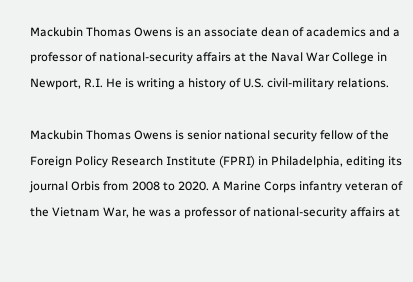Mackubin Thomas Owens is an associate dean of academics and a professor of national-security affairs at the Naval War College in Newport, R.I. He is writing a history of U.S. civil-military relations.

Mackubin Thomas Owens is senior national security fellow of the Foreign Policy Research Institute (FPRI) in Philadelphia, editing its journal Orbis from 2008 to 2020. A Marine Corps infantry veteran of the Vietnam War, he was a professor of national-security affairs at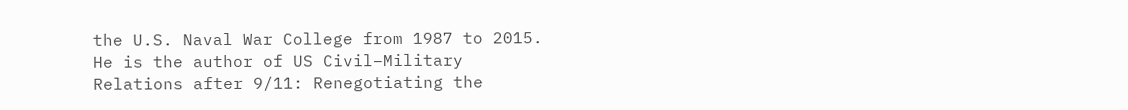the U.S. Naval War College from 1987 to 2015. He is the author of US Civil–Military Relations after 9/11: Renegotiating the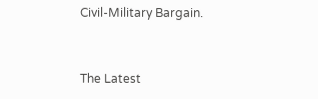Civil-Military Bargain.


The Latest